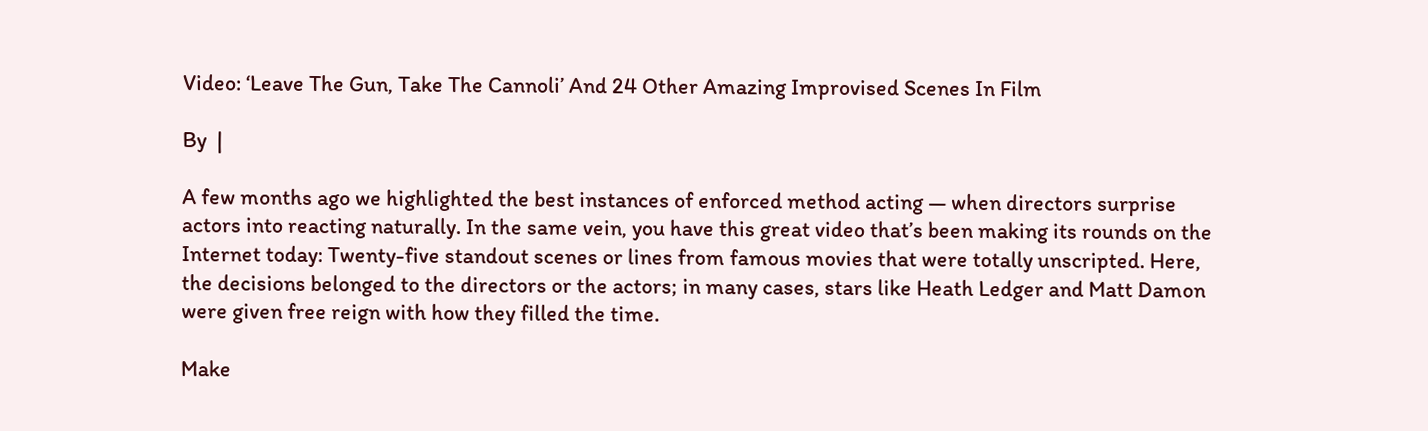Video: ‘Leave The Gun, Take The Cannoli’ And 24 Other Amazing Improvised Scenes In Film

By  |

A few months ago we highlighted the best instances of enforced method acting — when directors surprise actors into reacting naturally. In the same vein, you have this great video that’s been making its rounds on the Internet today: Twenty-five standout scenes or lines from famous movies that were totally unscripted. Here, the decisions belonged to the directors or the actors; in many cases, stars like Heath Ledger and Matt Damon were given free reign with how they filled the time.

Make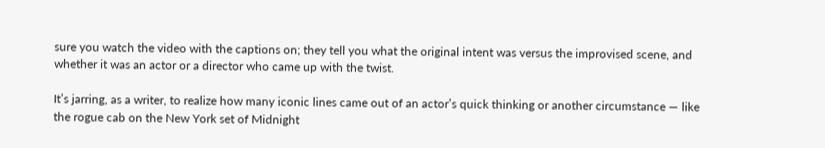sure you watch the video with the captions on; they tell you what the original intent was versus the improvised scene, and whether it was an actor or a director who came up with the twist.

It’s jarring, as a writer, to realize how many iconic lines came out of an actor’s quick thinking or another circumstance — like the rogue cab on the New York set of Midnight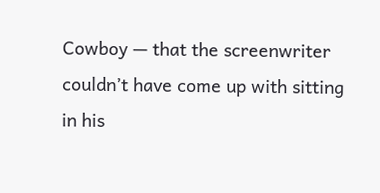Cowboy — that the screenwriter couldn’t have come up with sitting in his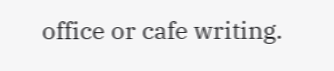office or cafe writing.